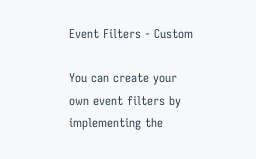Event Filters - Custom

You can create your own event filters by implementing the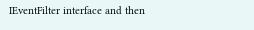IEventFilter interface and then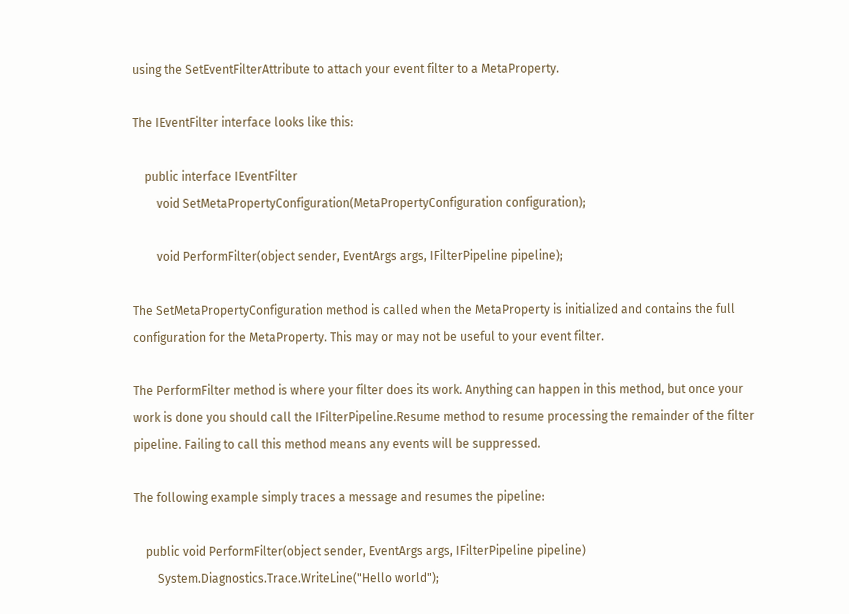using the SetEventFilterAttribute to attach your event filter to a MetaProperty.

The IEventFilter interface looks like this:

    public interface IEventFilter
        void SetMetaPropertyConfiguration(MetaPropertyConfiguration configuration);

        void PerformFilter(object sender, EventArgs args, IFilterPipeline pipeline);

The SetMetaPropertyConfiguration method is called when the MetaProperty is initialized and contains the full configuration for the MetaProperty. This may or may not be useful to your event filter.

The PerformFilter method is where your filter does its work. Anything can happen in this method, but once your work is done you should call the IFilterPipeline.Resume method to resume processing the remainder of the filter pipeline. Failing to call this method means any events will be suppressed.

The following example simply traces a message and resumes the pipeline:

    public void PerformFilter(object sender, EventArgs args, IFilterPipeline pipeline)
        System.Diagnostics.Trace.WriteLine("Hello world");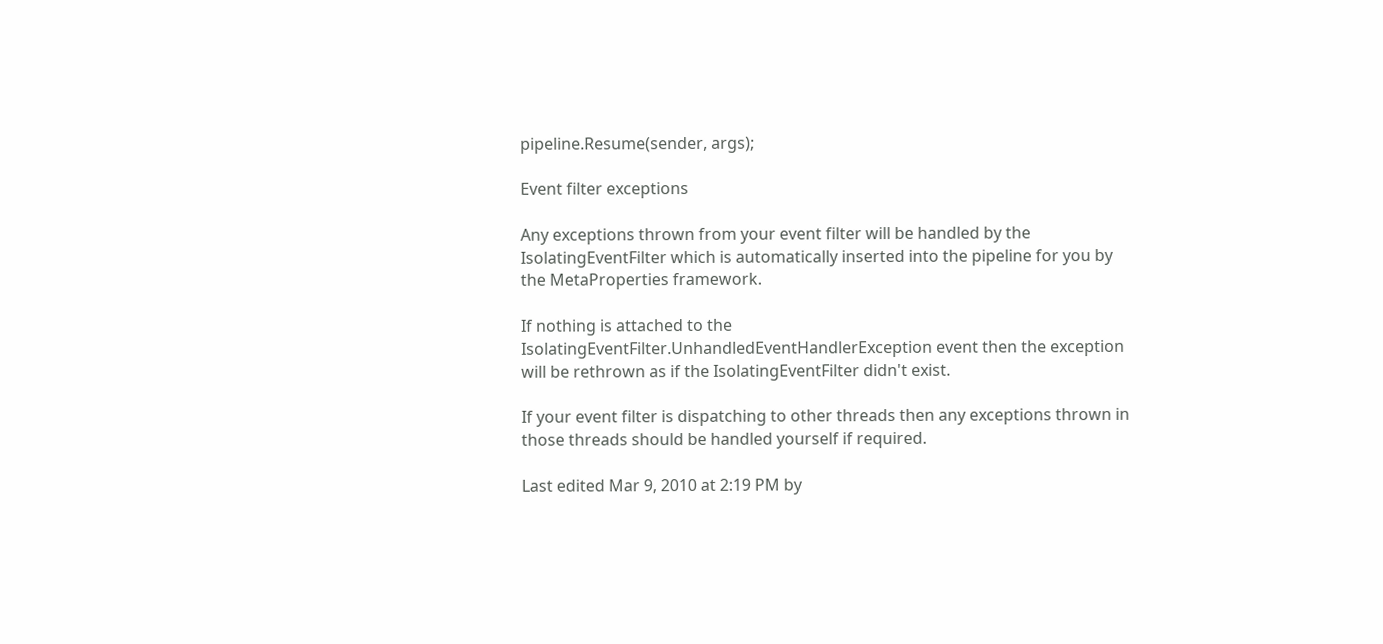pipeline.Resume(sender, args);

Event filter exceptions

Any exceptions thrown from your event filter will be handled by the IsolatingEventFilter which is automatically inserted into the pipeline for you by the MetaProperties framework.

If nothing is attached to the IsolatingEventFilter.UnhandledEventHandlerException event then the exception will be rethrown as if the IsolatingEventFilter didn't exist.

If your event filter is dispatching to other threads then any exceptions thrown in those threads should be handled yourself if required.

Last edited Mar 9, 2010 at 2:19 PM by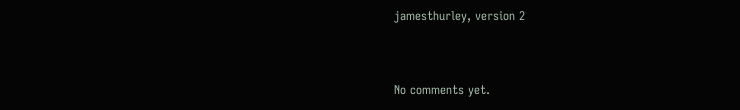jamesthurley, version 2


No comments yet.